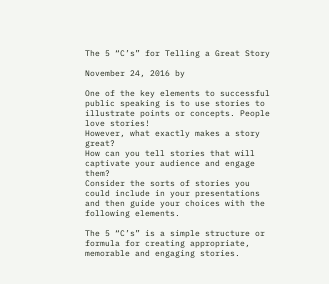The 5 “C’s” for Telling a Great Story

November 24, 2016 by

One of the key elements to successful public speaking is to use stories to illustrate points or concepts. People love stories!
However, what exactly makes a story great?
How can you tell stories that will captivate your audience and engage them?
Consider the sorts of stories you could include in your presentations and then guide your choices with the following elements.

The 5 “C’s” is a simple structure or formula for creating appropriate, memorable and engaging stories.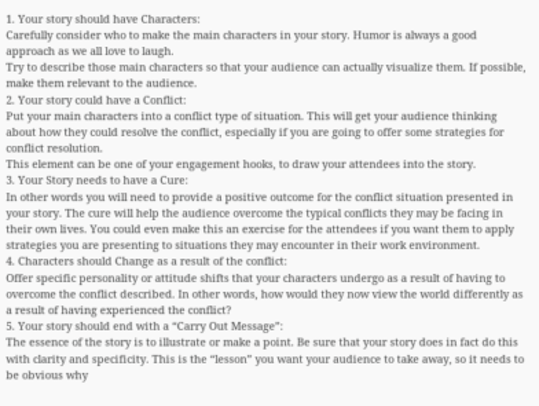1. Your story should have Characters:
Carefully consider who to make the main characters in your story. Humor is always a good approach as we all love to laugh.
Try to describe those main characters so that your audience can actually visualize them. If possible, make them relevant to the audience.
2. Your story could have a Conflict:
Put your main characters into a conflict type of situation. This will get your audience thinking about how they could resolve the conflict, especially if you are going to offer some strategies for conflict resolution.
This element can be one of your engagement hooks, to draw your attendees into the story.
3. Your Story needs to have a Cure:
In other words you will need to provide a positive outcome for the conflict situation presented in your story. The cure will help the audience overcome the typical conflicts they may be facing in their own lives. You could even make this an exercise for the attendees if you want them to apply strategies you are presenting to situations they may encounter in their work environment.
4. Characters should Change as a result of the conflict:
Offer specific personality or attitude shifts that your characters undergo as a result of having to overcome the conflict described. In other words, how would they now view the world differently as a result of having experienced the conflict?
5. Your story should end with a “Carry Out Message”:
The essence of the story is to illustrate or make a point. Be sure that your story does in fact do this with clarity and specificity. This is the “lesson” you want your audience to take away, so it needs to be obvious why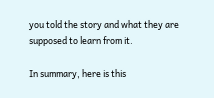you told the story and what they are supposed to learn from it.

In summary, here is this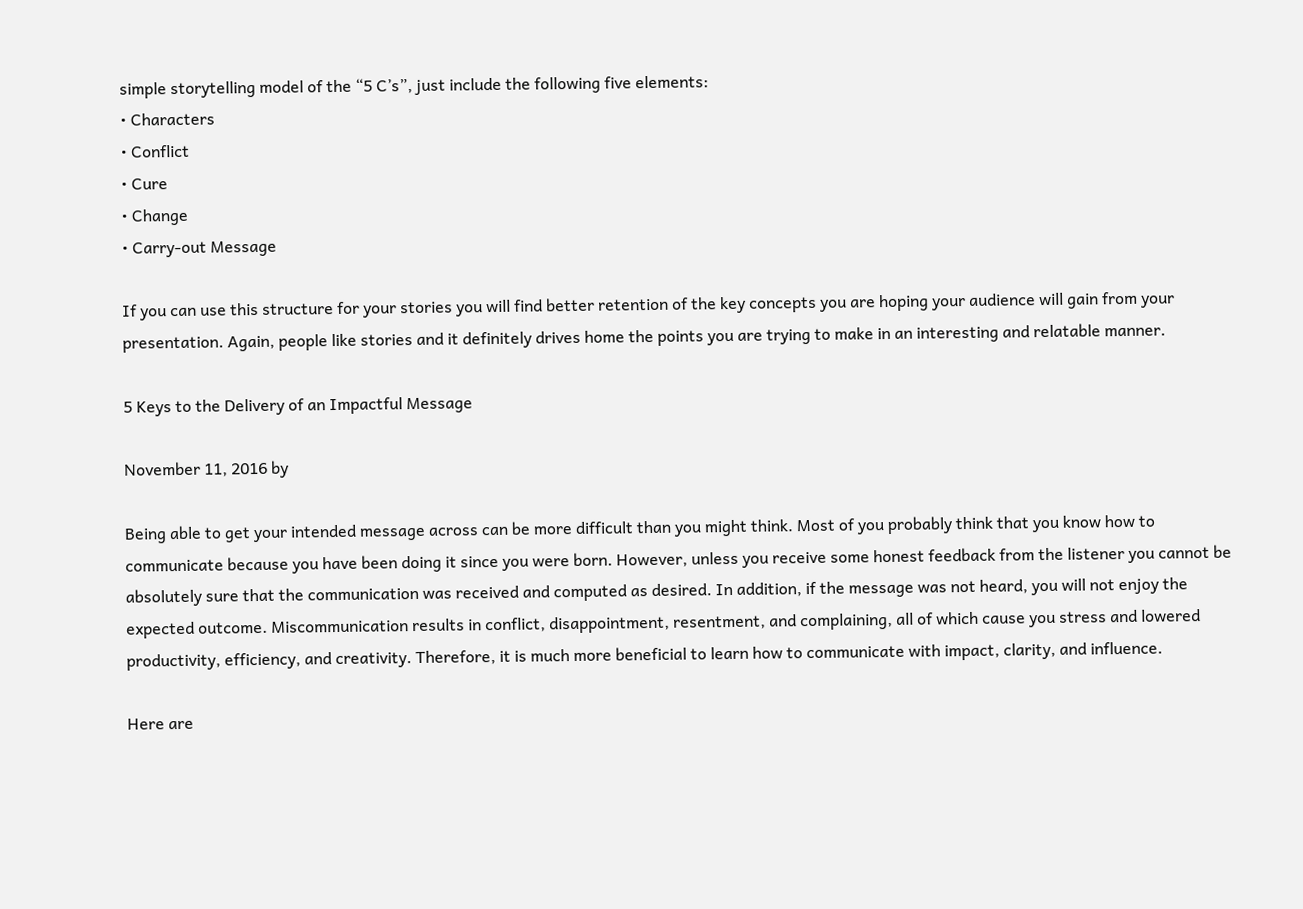simple storytelling model of the “5 C’s”, just include the following five elements:
• Characters
• Conflict
• Cure
• Change
• Carry-out Message

If you can use this structure for your stories you will find better retention of the key concepts you are hoping your audience will gain from your presentation. Again, people like stories and it definitely drives home the points you are trying to make in an interesting and relatable manner.

5 Keys to the Delivery of an Impactful Message

November 11, 2016 by

Being able to get your intended message across can be more difficult than you might think. Most of you probably think that you know how to communicate because you have been doing it since you were born. However, unless you receive some honest feedback from the listener you cannot be absolutely sure that the communication was received and computed as desired. In addition, if the message was not heard, you will not enjoy the expected outcome. Miscommunication results in conflict, disappointment, resentment, and complaining, all of which cause you stress and lowered productivity, efficiency, and creativity. Therefore, it is much more beneficial to learn how to communicate with impact, clarity, and influence.

Here are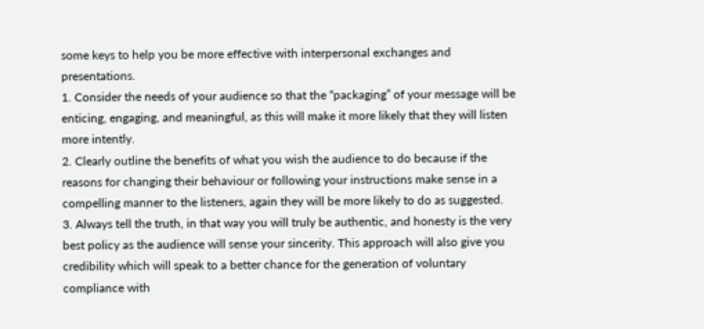some keys to help you be more effective with interpersonal exchanges and presentations.
1. Consider the needs of your audience so that the “packaging” of your message will be enticing, engaging, and meaningful, as this will make it more likely that they will listen more intently.
2. Clearly outline the benefits of what you wish the audience to do because if the reasons for changing their behaviour or following your instructions make sense in a compelling manner to the listeners, again they will be more likely to do as suggested.
3. Always tell the truth, in that way you will truly be authentic, and honesty is the very best policy as the audience will sense your sincerity. This approach will also give you credibility which will speak to a better chance for the generation of voluntary compliance with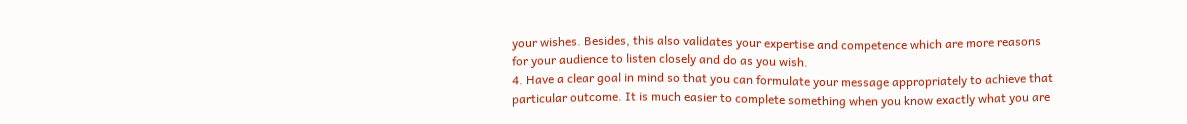your wishes. Besides, this also validates your expertise and competence which are more reasons for your audience to listen closely and do as you wish.
4. Have a clear goal in mind so that you can formulate your message appropriately to achieve that particular outcome. It is much easier to complete something when you know exactly what you are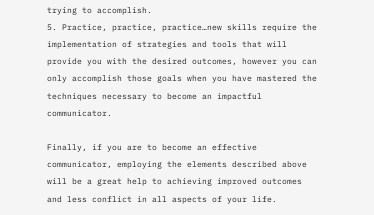trying to accomplish.
5. Practice, practice, practice…new skills require the implementation of strategies and tools that will provide you with the desired outcomes, however you can only accomplish those goals when you have mastered the techniques necessary to become an impactful communicator.

Finally, if you are to become an effective communicator, employing the elements described above will be a great help to achieving improved outcomes and less conflict in all aspects of your life.